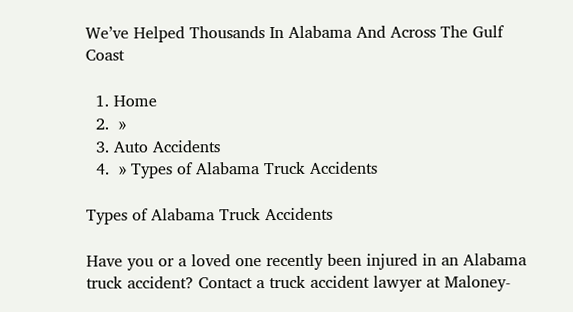We’ve Helped Thousands In Alabama And Across The Gulf Coast

  1. Home
  2.  »
  3. Auto Accidents
  4.  » Types of Alabama Truck Accidents

Types of Alabama Truck Accidents

Have you or a loved one recently been injured in an Alabama truck accident? Contact a truck accident lawyer at Maloney-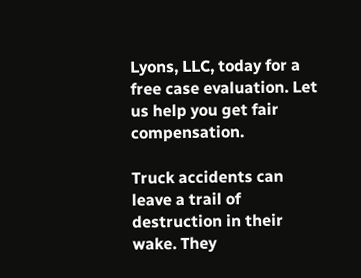Lyons, LLC, today for a free case evaluation. Let us help you get fair compensation.

Truck accidents can leave a trail of destruction in their wake. They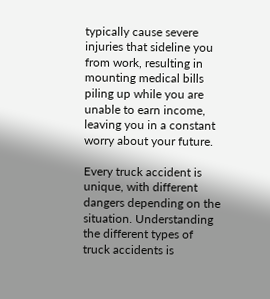typically cause severe injuries that sideline you from work, resulting in mounting medical bills piling up while you are unable to earn income, leaving you in a constant worry about your future.

Every truck accident is unique, with different dangers depending on the situation. Understanding the different types of truck accidents is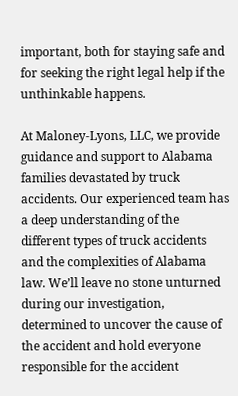important, both for staying safe and for seeking the right legal help if the unthinkable happens.

At Maloney-Lyons, LLC, we provide guidance and support to Alabama families devastated by truck accidents. Our experienced team has a deep understanding of the different types of truck accidents and the complexities of Alabama law. We’ll leave no stone unturned during our investigation, determined to uncover the cause of the accident and hold everyone responsible for the accident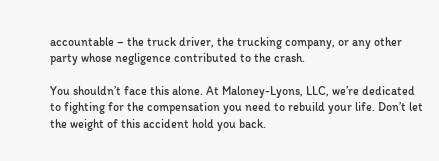accountable – the truck driver, the trucking company, or any other party whose negligence contributed to the crash.

You shouldn’t face this alone. At Maloney-Lyons, LLC, we’re dedicated to fighting for the compensation you need to rebuild your life. Don’t let the weight of this accident hold you back.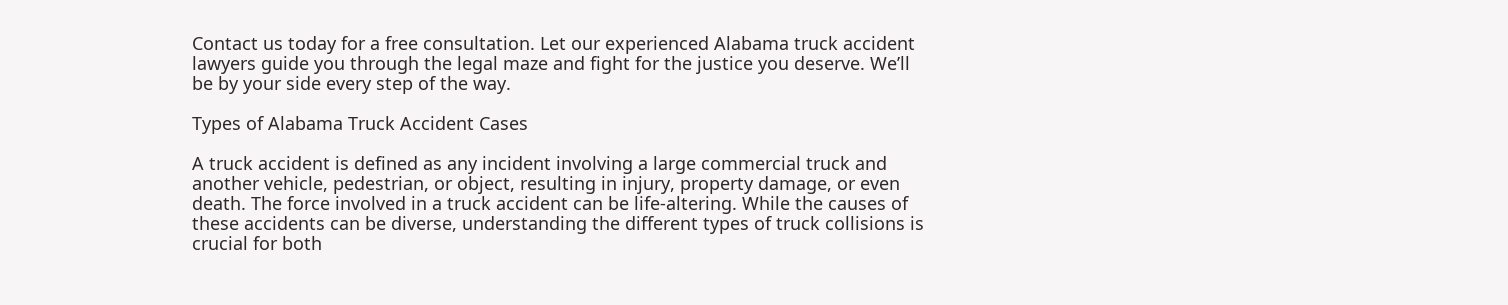Contact us today for a free consultation. Let our experienced Alabama truck accident lawyers guide you through the legal maze and fight for the justice you deserve. We’ll be by your side every step of the way.

Types of Alabama Truck Accident Cases

A truck accident is defined as any incident involving a large commercial truck and another vehicle, pedestrian, or object, resulting in injury, property damage, or even death. The force involved in a truck accident can be life-altering. While the causes of these accidents can be diverse, understanding the different types of truck collisions is crucial for both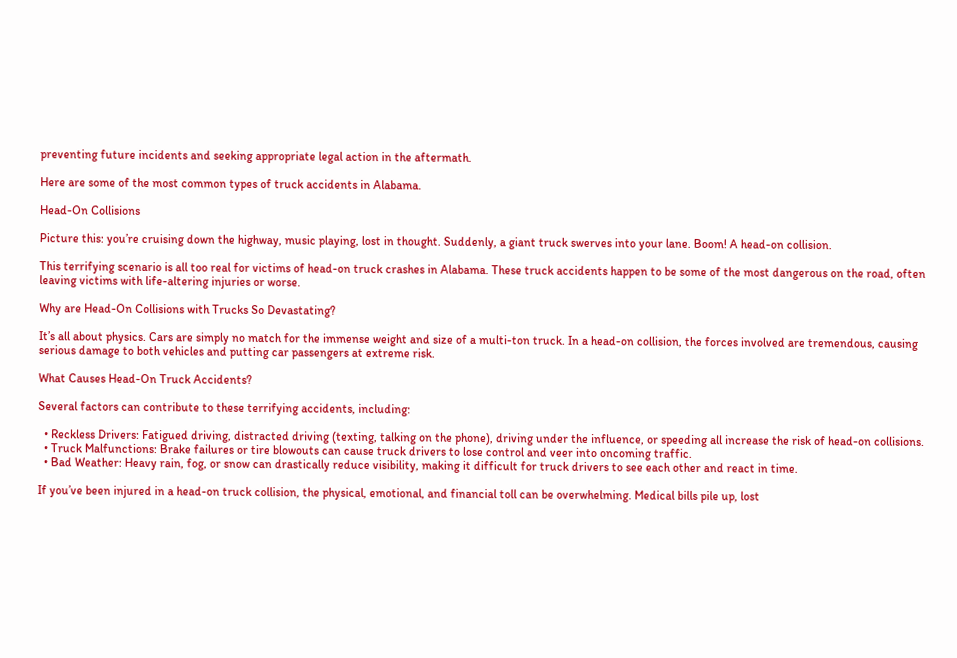preventing future incidents and seeking appropriate legal action in the aftermath.

Here are some of the most common types of truck accidents in Alabama.

Head-On Collisions

Picture this: you’re cruising down the highway, music playing, lost in thought. Suddenly, a giant truck swerves into your lane. Boom! A head-on collision.

This terrifying scenario is all too real for victims of head-on truck crashes in Alabama. These truck accidents happen to be some of the most dangerous on the road, often leaving victims with life-altering injuries or worse.

Why are Head-On Collisions with Trucks So Devastating?

It’s all about physics. Cars are simply no match for the immense weight and size of a multi-ton truck. In a head-on collision, the forces involved are tremendous, causing serious damage to both vehicles and putting car passengers at extreme risk.

What Causes Head-On Truck Accidents?

Several factors can contribute to these terrifying accidents, including:

  • Reckless Drivers: Fatigued driving, distracted driving (texting, talking on the phone), driving under the influence, or speeding all increase the risk of head-on collisions.
  • Truck Malfunctions: Brake failures or tire blowouts can cause truck drivers to lose control and veer into oncoming traffic.
  • Bad Weather: Heavy rain, fog, or snow can drastically reduce visibility, making it difficult for truck drivers to see each other and react in time.

If you’ve been injured in a head-on truck collision, the physical, emotional, and financial toll can be overwhelming. Medical bills pile up, lost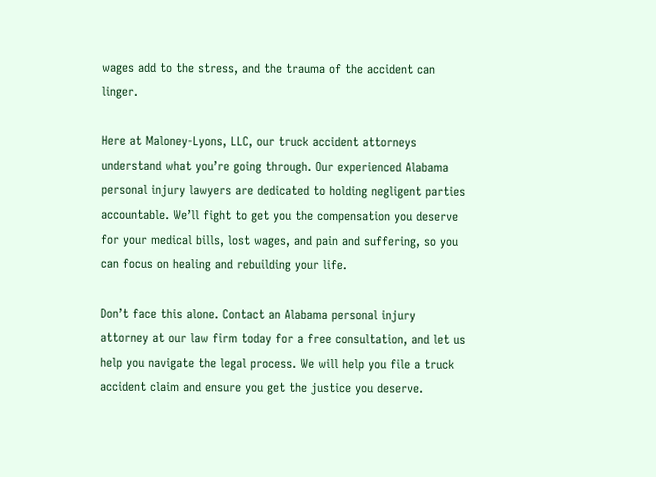wages add to the stress, and the trauma of the accident can linger.

Here at Maloney-Lyons, LLC, our truck accident attorneys understand what you’re going through. Our experienced Alabama personal injury lawyers are dedicated to holding negligent parties accountable. We’ll fight to get you the compensation you deserve for your medical bills, lost wages, and pain and suffering, so you can focus on healing and rebuilding your life.

Don’t face this alone. Contact an Alabama personal injury attorney at our law firm today for a free consultation, and let us help you navigate the legal process. We will help you file a truck accident claim and ensure you get the justice you deserve.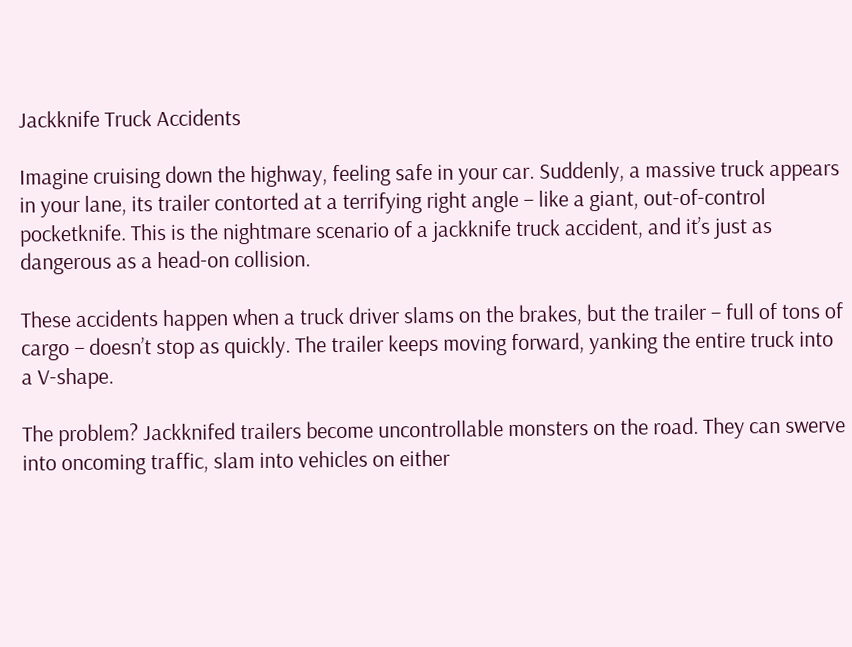Jackknife Truck Accidents

Imagine cruising down the highway, feeling safe in your car. Suddenly, a massive truck appears in your lane, its trailer contorted at a terrifying right angle – like a giant, out-of-control pocketknife. This is the nightmare scenario of a jackknife truck accident, and it’s just as dangerous as a head-on collision.

These accidents happen when a truck driver slams on the brakes, but the trailer – full of tons of cargo – doesn’t stop as quickly. The trailer keeps moving forward, yanking the entire truck into a V-shape.

The problem? Jackknifed trailers become uncontrollable monsters on the road. They can swerve into oncoming traffic, slam into vehicles on either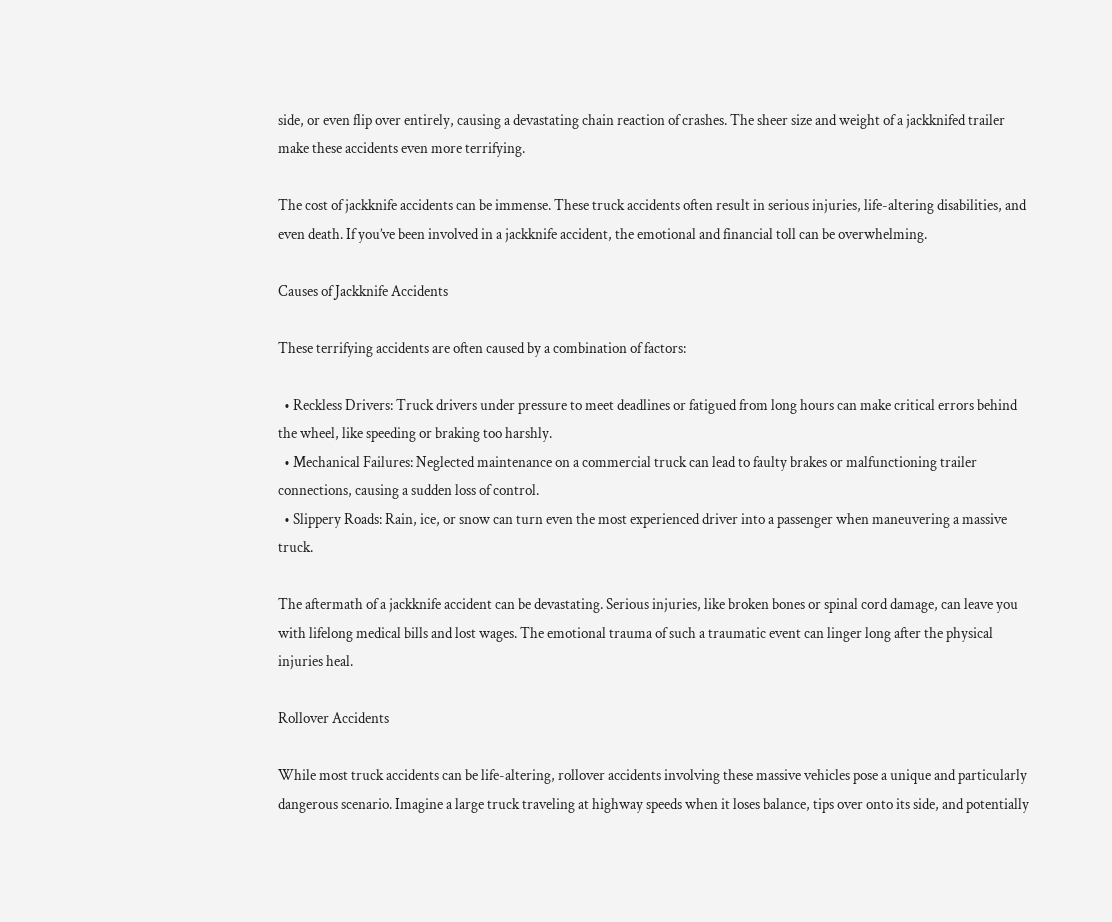side, or even flip over entirely, causing a devastating chain reaction of crashes. The sheer size and weight of a jackknifed trailer make these accidents even more terrifying.

The cost of jackknife accidents can be immense. These truck accidents often result in serious injuries, life-altering disabilities, and even death. If you’ve been involved in a jackknife accident, the emotional and financial toll can be overwhelming.

Causes of Jackknife Accidents

These terrifying accidents are often caused by a combination of factors:

  • Reckless Drivers: Truck drivers under pressure to meet deadlines or fatigued from long hours can make critical errors behind the wheel, like speeding or braking too harshly.
  • Mechanical Failures: Neglected maintenance on a commercial truck can lead to faulty brakes or malfunctioning trailer connections, causing a sudden loss of control.
  • Slippery Roads: Rain, ice, or snow can turn even the most experienced driver into a passenger when maneuvering a massive truck.

The aftermath of a jackknife accident can be devastating. Serious injuries, like broken bones or spinal cord damage, can leave you with lifelong medical bills and lost wages. The emotional trauma of such a traumatic event can linger long after the physical injuries heal.

Rollover Accidents

While most truck accidents can be life-altering, rollover accidents involving these massive vehicles pose a unique and particularly dangerous scenario. Imagine a large truck traveling at highway speeds when it loses balance, tips over onto its side, and potentially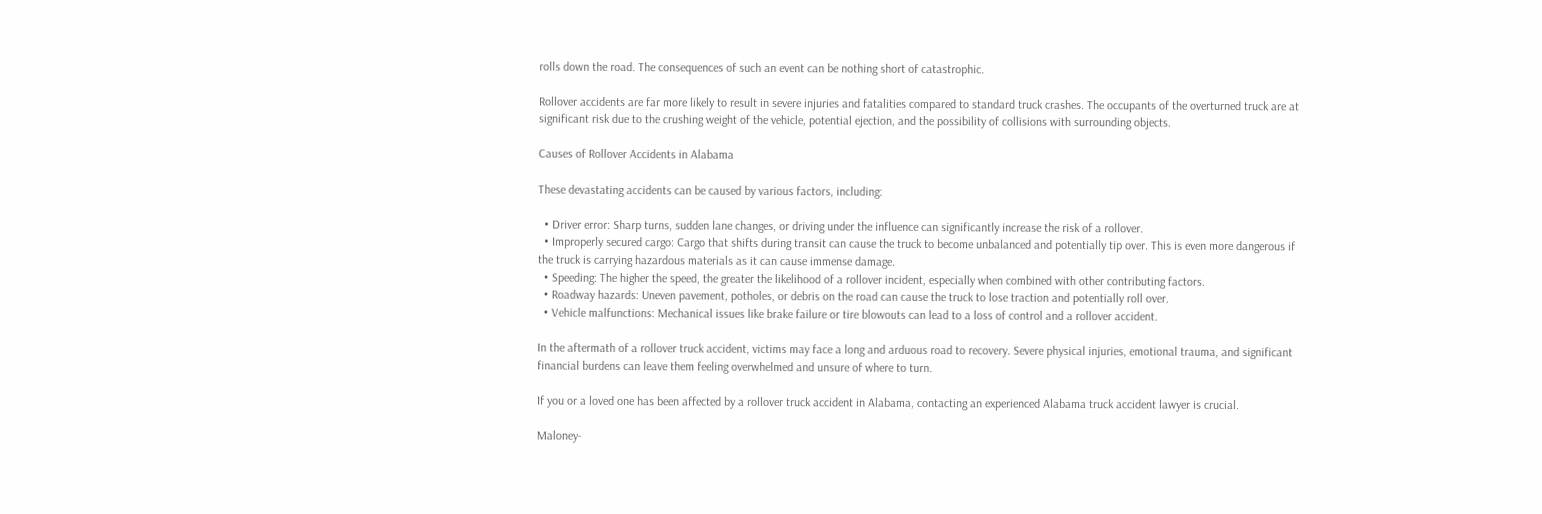rolls down the road. The consequences of such an event can be nothing short of catastrophic.

Rollover accidents are far more likely to result in severe injuries and fatalities compared to standard truck crashes. The occupants of the overturned truck are at significant risk due to the crushing weight of the vehicle, potential ejection, and the possibility of collisions with surrounding objects.

Causes of Rollover Accidents in Alabama

These devastating accidents can be caused by various factors, including:

  • Driver error: Sharp turns, sudden lane changes, or driving under the influence can significantly increase the risk of a rollover.
  • Improperly secured cargo: Cargo that shifts during transit can cause the truck to become unbalanced and potentially tip over. This is even more dangerous if the truck is carrying hazardous materials as it can cause immense damage.
  • Speeding: The higher the speed, the greater the likelihood of a rollover incident, especially when combined with other contributing factors.
  • Roadway hazards: Uneven pavement, potholes, or debris on the road can cause the truck to lose traction and potentially roll over.
  • Vehicle malfunctions: Mechanical issues like brake failure or tire blowouts can lead to a loss of control and a rollover accident.

In the aftermath of a rollover truck accident, victims may face a long and arduous road to recovery. Severe physical injuries, emotional trauma, and significant financial burdens can leave them feeling overwhelmed and unsure of where to turn.

If you or a loved one has been affected by a rollover truck accident in Alabama, contacting an experienced Alabama truck accident lawyer is crucial.

Maloney-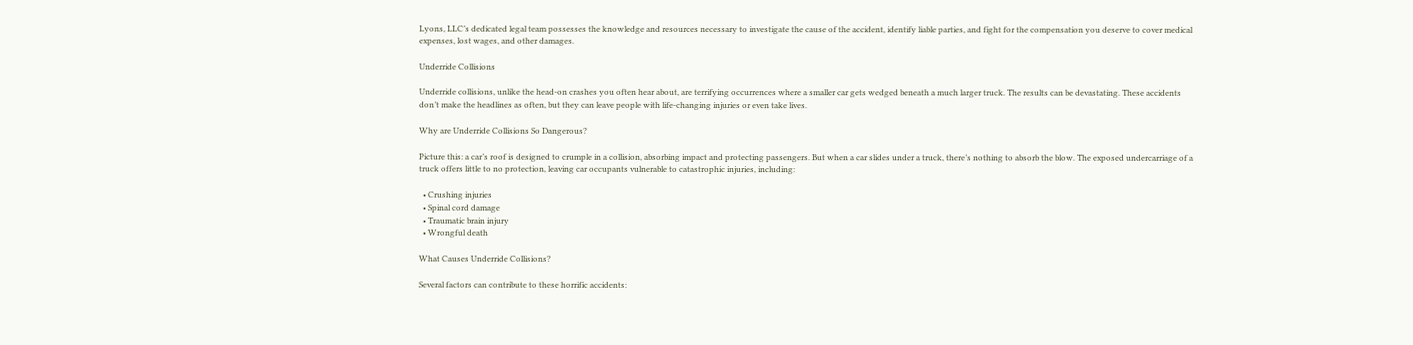Lyons, LLC’s dedicated legal team possesses the knowledge and resources necessary to investigate the cause of the accident, identify liable parties, and fight for the compensation you deserve to cover medical expenses, lost wages, and other damages.

Underride Collisions

Underride collisions, unlike the head-on crashes you often hear about, are terrifying occurrences where a smaller car gets wedged beneath a much larger truck. The results can be devastating. These accidents don’t make the headlines as often, but they can leave people with life-changing injuries or even take lives.

Why are Underride Collisions So Dangerous?

Picture this: a car’s roof is designed to crumple in a collision, absorbing impact and protecting passengers. But when a car slides under a truck, there’s nothing to absorb the blow. The exposed undercarriage of a truck offers little to no protection, leaving car occupants vulnerable to catastrophic injuries, including:

  • Crushing injuries
  • Spinal cord damage
  • Traumatic brain injury
  • Wrongful death

What Causes Underride Collisions?

Several factors can contribute to these horrific accidents: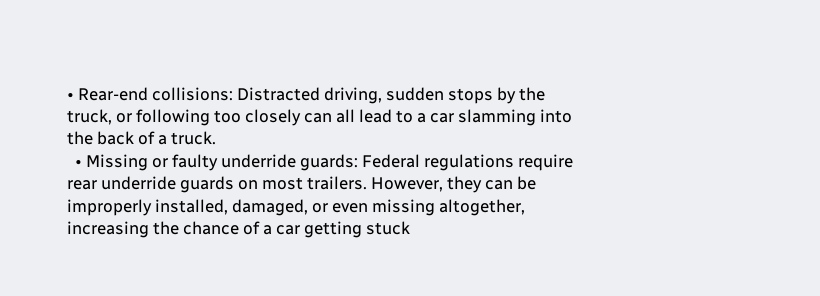• Rear-end collisions: Distracted driving, sudden stops by the truck, or following too closely can all lead to a car slamming into the back of a truck.
  • Missing or faulty underride guards: Federal regulations require rear underride guards on most trailers. However, they can be improperly installed, damaged, or even missing altogether, increasing the chance of a car getting stuck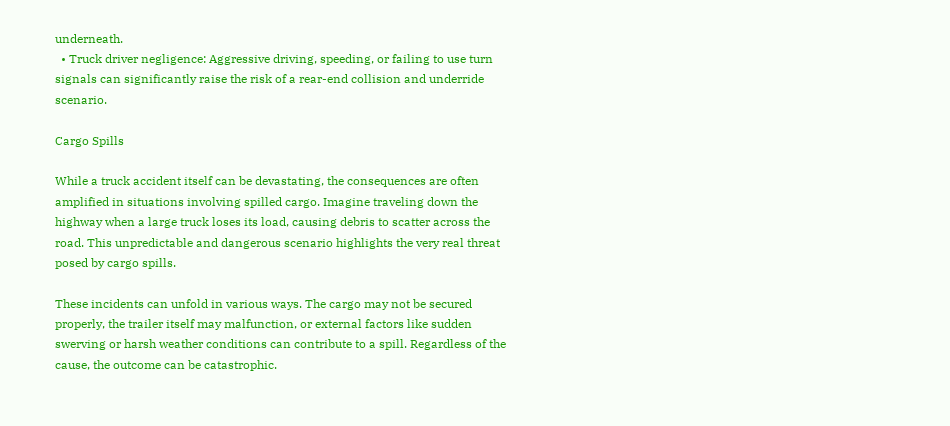underneath.
  • Truck driver negligence: Aggressive driving, speeding, or failing to use turn signals can significantly raise the risk of a rear-end collision and underride scenario.

Cargo Spills

While a truck accident itself can be devastating, the consequences are often amplified in situations involving spilled cargo. Imagine traveling down the highway when a large truck loses its load, causing debris to scatter across the road. This unpredictable and dangerous scenario highlights the very real threat posed by cargo spills.

These incidents can unfold in various ways. The cargo may not be secured properly, the trailer itself may malfunction, or external factors like sudden swerving or harsh weather conditions can contribute to a spill. Regardless of the cause, the outcome can be catastrophic.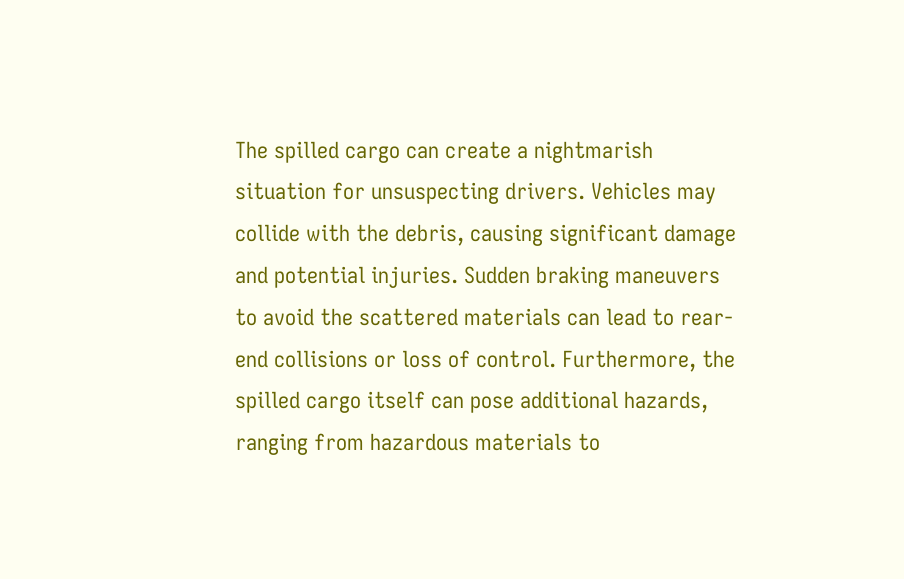The spilled cargo can create a nightmarish situation for unsuspecting drivers. Vehicles may collide with the debris, causing significant damage and potential injuries. Sudden braking maneuvers to avoid the scattered materials can lead to rear-end collisions or loss of control. Furthermore, the spilled cargo itself can pose additional hazards, ranging from hazardous materials to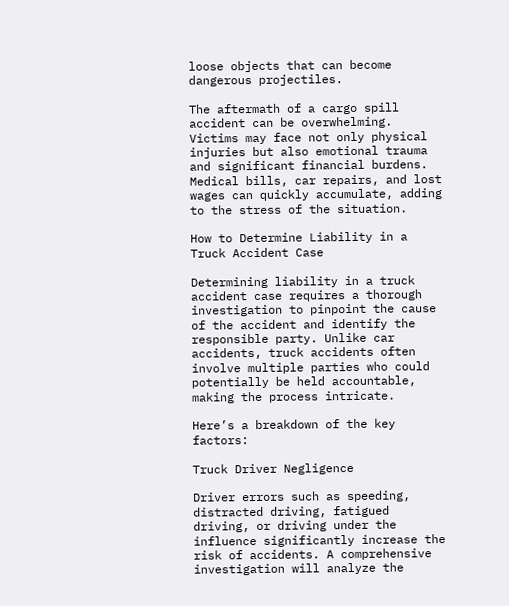loose objects that can become dangerous projectiles.

The aftermath of a cargo spill accident can be overwhelming. Victims may face not only physical injuries but also emotional trauma and significant financial burdens. Medical bills, car repairs, and lost wages can quickly accumulate, adding to the stress of the situation.

How to Determine Liability in a Truck Accident Case

Determining liability in a truck accident case requires a thorough investigation to pinpoint the cause of the accident and identify the responsible party. Unlike car accidents, truck accidents often involve multiple parties who could potentially be held accountable, making the process intricate.

Here’s a breakdown of the key factors:

Truck Driver Negligence

Driver errors such as speeding, distracted driving, fatigued driving, or driving under the influence significantly increase the risk of accidents. A comprehensive investigation will analyze the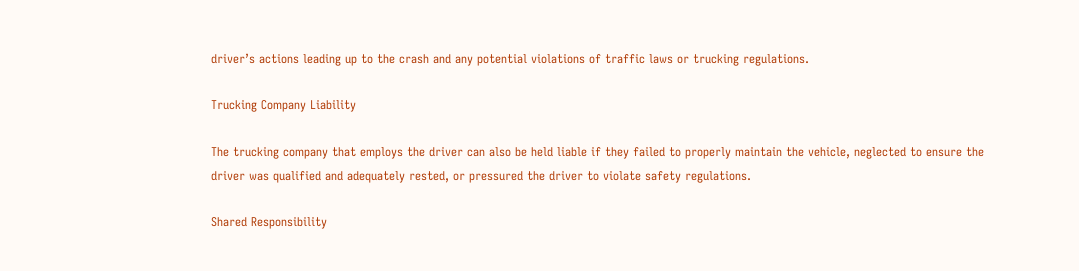driver’s actions leading up to the crash and any potential violations of traffic laws or trucking regulations.

Trucking Company Liability

The trucking company that employs the driver can also be held liable if they failed to properly maintain the vehicle, neglected to ensure the driver was qualified and adequately rested, or pressured the driver to violate safety regulations.

Shared Responsibility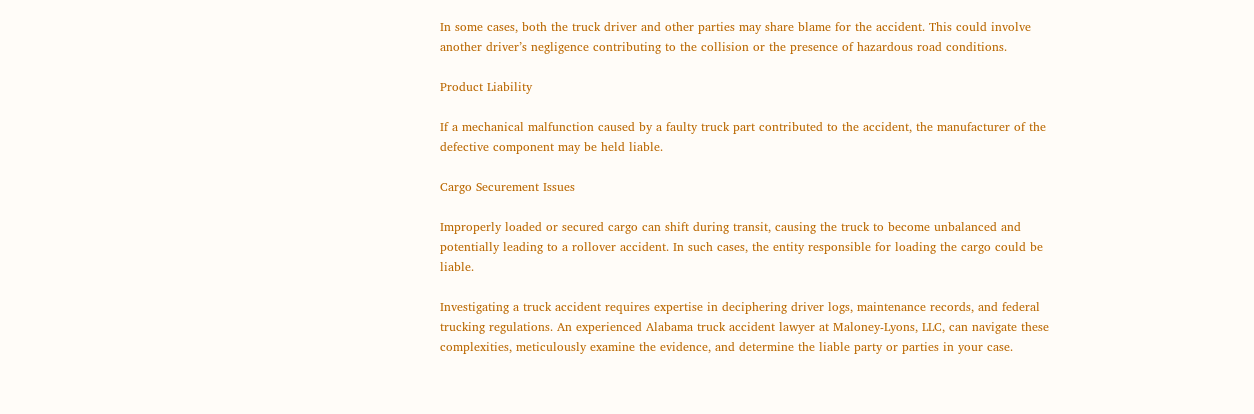In some cases, both the truck driver and other parties may share blame for the accident. This could involve another driver’s negligence contributing to the collision or the presence of hazardous road conditions.

Product Liability

If a mechanical malfunction caused by a faulty truck part contributed to the accident, the manufacturer of the defective component may be held liable.

Cargo Securement Issues

Improperly loaded or secured cargo can shift during transit, causing the truck to become unbalanced and potentially leading to a rollover accident. In such cases, the entity responsible for loading the cargo could be liable.

Investigating a truck accident requires expertise in deciphering driver logs, maintenance records, and federal trucking regulations. An experienced Alabama truck accident lawyer at Maloney-Lyons, LLC, can navigate these complexities, meticulously examine the evidence, and determine the liable party or parties in your case.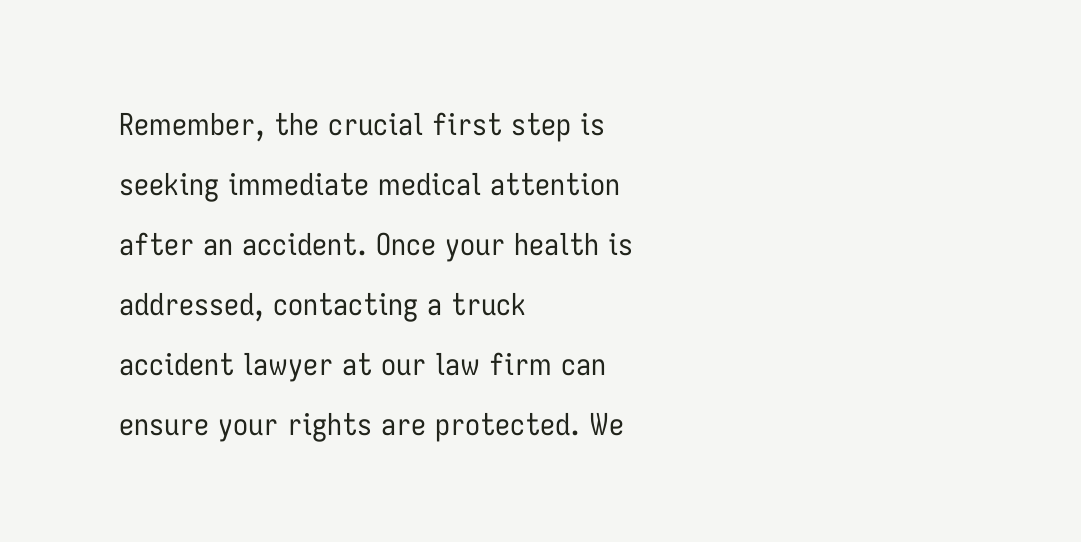Remember, the crucial first step is seeking immediate medical attention after an accident. Once your health is addressed, contacting a truck accident lawyer at our law firm can ensure your rights are protected. We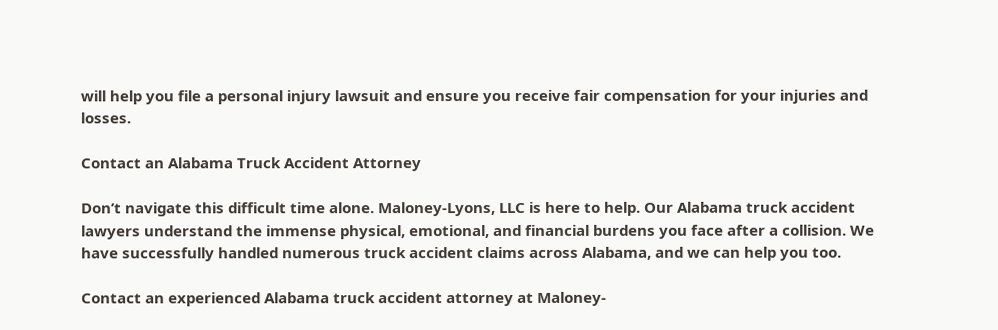will help you file a personal injury lawsuit and ensure you receive fair compensation for your injuries and losses.

Contact an Alabama Truck Accident Attorney

Don’t navigate this difficult time alone. Maloney-Lyons, LLC is here to help. Our Alabama truck accident lawyers understand the immense physical, emotional, and financial burdens you face after a collision. We have successfully handled numerous truck accident claims across Alabama, and we can help you too.

Contact an experienced Alabama truck accident attorney at Maloney-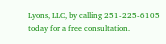Lyons, LLC, by calling 251-225-6105 today for a free consultation.